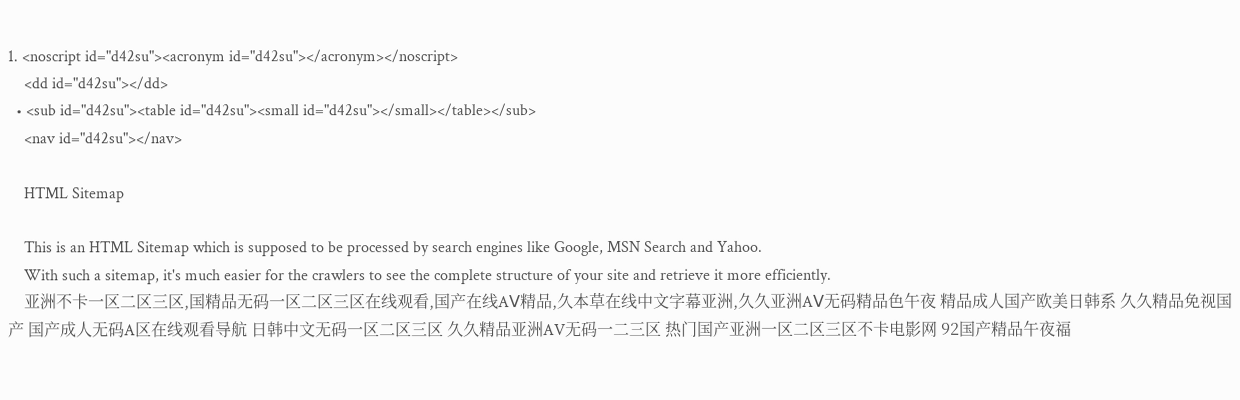1. <noscript id="d42su"><acronym id="d42su"></acronym></noscript>
    <dd id="d42su"></dd>
  • <sub id="d42su"><table id="d42su"><small id="d42su"></small></table></sub>
    <nav id="d42su"></nav>

    HTML Sitemap

    This is an HTML Sitemap which is supposed to be processed by search engines like Google, MSN Search and Yahoo.
    With such a sitemap, it's much easier for the crawlers to see the complete structure of your site and retrieve it more efficiently.
    亚洲不卡一区二区三区,国精品无码一区二区三区在线观看,国产在线AⅤ精品,久本草在线中文字幕亚洲,久久亚洲AⅤ无码精品色午夜 精品成人国产欧美日韩系 久久精品免视国产 国产成人无码A区在线观看导航 日韩中文无码一区二区三区 久久精品亚洲AV无码一二三区 热门国产亚洲一区二区三区不卡电影网 92国产精品午夜福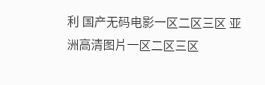利 国产无码电影一区二区三区 亚洲高清图片一区二区三区